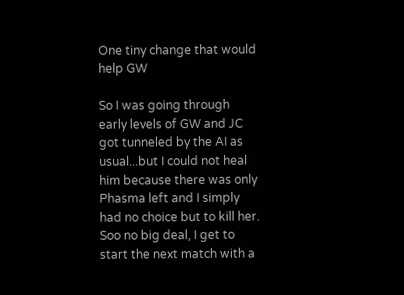One tiny change that would help GW

So I was going through early levels of GW and JC got tunneled by the AI as usual...but I could not heal him because there was only Phasma left and I simply had no choice but to kill her. Soo no big deal, I get to start the next match with a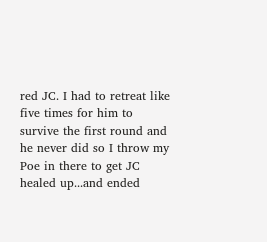red JC. I had to retreat like five times for him to survive the first round and he never did so I throw my Poe in there to get JC healed up...and ended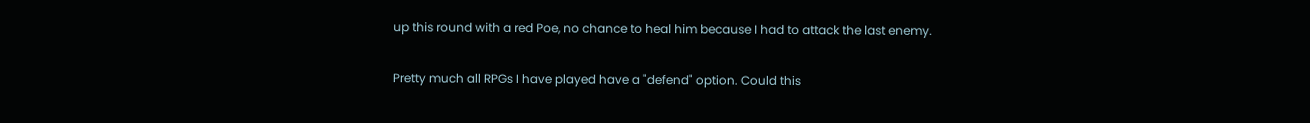up this round with a red Poe, no chance to heal him because I had to attack the last enemy.

Pretty much all RPGs I have played have a "defend" option. Could this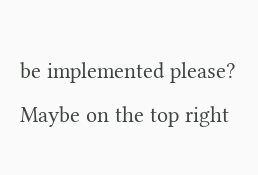be implemented please? Maybe on the top right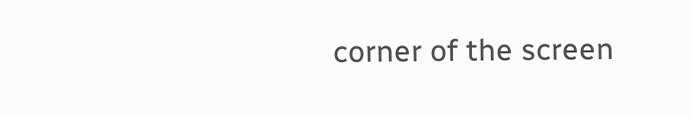corner of the screen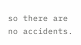so there are no accidents.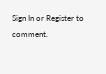Sign In or Register to comment.